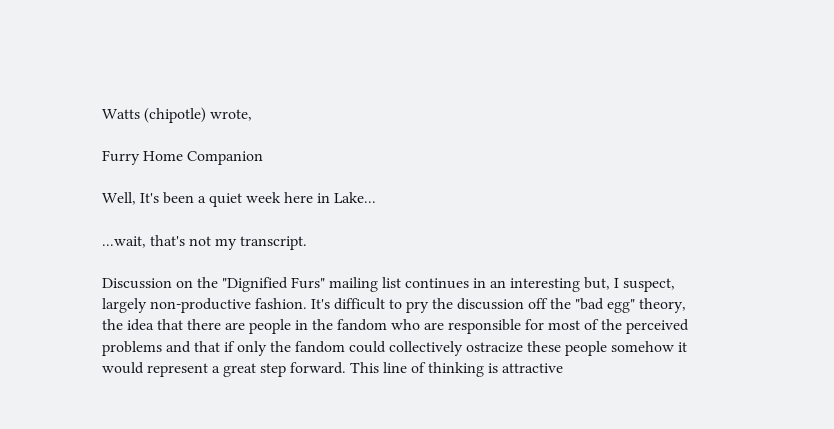Watts (chipotle) wrote,

Furry Home Companion

Well, It's been a quiet week here in Lake...

...wait, that's not my transcript.

Discussion on the "Dignified Furs" mailing list continues in an interesting but, I suspect, largely non-productive fashion. It's difficult to pry the discussion off the "bad egg" theory, the idea that there are people in the fandom who are responsible for most of the perceived problems and that if only the fandom could collectively ostracize these people somehow it would represent a great step forward. This line of thinking is attractive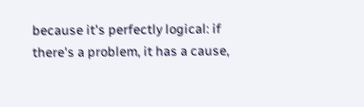because it's perfectly logical: if there's a problem, it has a cause,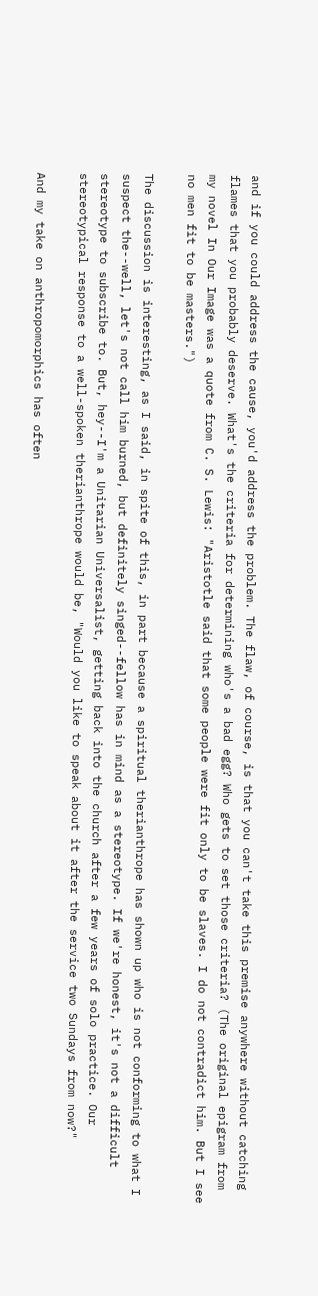and if you could address the cause, you'd address the problem. The flaw, of course, is that you can't take this premise anywhere without catching flames that you probably deserve. What's the criteria for determining who's a bad egg? Who gets to set those criteria? (The original epigram from my novel In Our Image was a quote from C. S. Lewis: "Aristotle said that some people were fit only to be slaves. I do not contradict him. But I see no men fit to be masters.")

The discussion is interesting, as I said, in spite of this, in part because a spiritual therianthrope has shown up who is not conforming to what I suspect the--well, let's not call him burned, but definitely singed--fellow has in mind as a stereotype. If we're honest, it's not a difficult stereotype to subscribe to. But, hey--I'm a Unitarian Universalist, getting back into the church after a few years of solo practice. Our stereotypical response to a well-spoken therianthrope would be, "Would you like to speak about it after the service two Sundays from now?"

And my take on anthropomorphics has often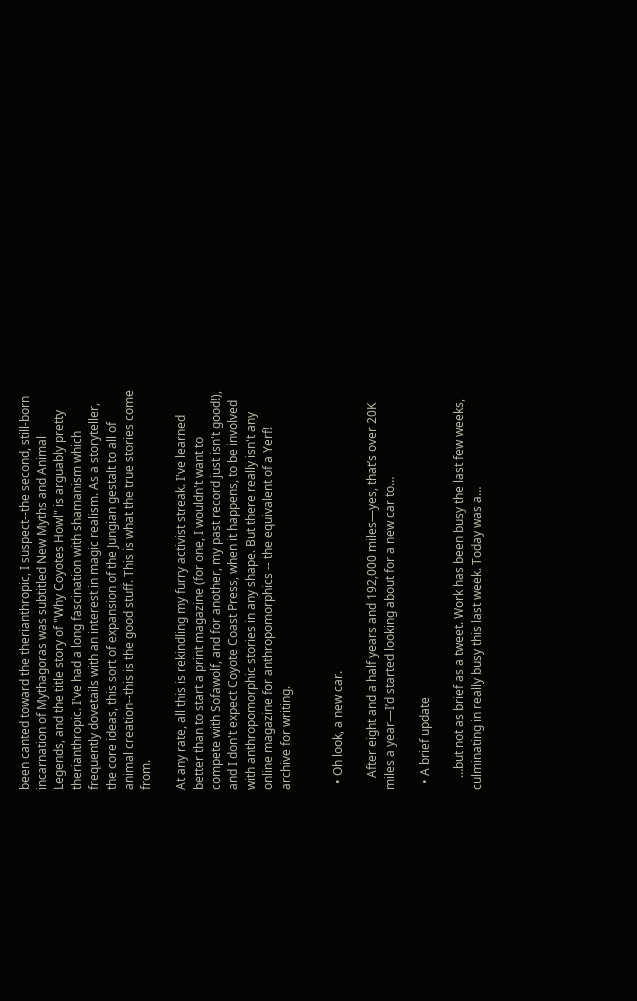been canted toward the therianthropic, I suspect--the second, still-born incarnation of Mythagoras was subtitled New Myths and Animal Legends, and the title story of "Why Coyotes Howl" is arguably pretty therianthropic. I've had a long fascination with shamanism which frequently dovetails with an interest in magic realism. As a storyteller, the core ideas, this sort of expansion of the Jungian gestalt to all of animal creation--this is the good stuff. This is what the true stories come from.

At any rate, all this is rekindling my furry activist streak. I've learned better than to start a print magazine (for one, I wouldn't want to compete with Sofawolf, and for another, my past record just isn't good!), and I don't expect Coyote Coast Press, when it happens, to be involved with anthropomorphic stories in any shape. But there really isn't any online magazine for anthropomorphics -- the equivalent of a Yerf! archive for writing.


  • Oh look, a new car.

    After eight and a half years and 192,000 miles—yes, that’s over 20K miles a year—I’d started looking about for a new car to…

  • A brief update

    …but not as brief as a tweet. Work has been busy the last few weeks, culminating in really busy this last week. Today was a…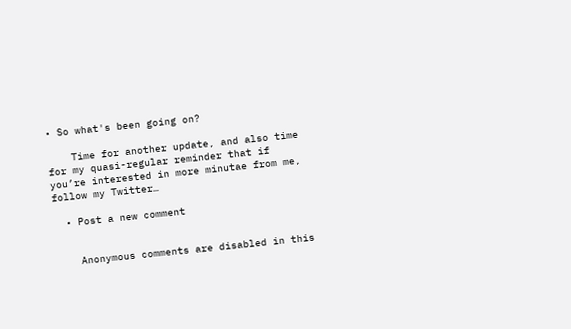• So what's been going on?

    Time for another update, and also time for my quasi-regular reminder that if you’re interested in more minutae from me, follow my Twitter…

  • Post a new comment


    Anonymous comments are disabled in this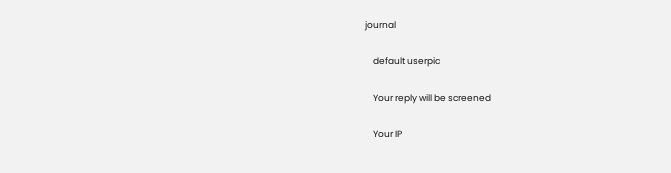journal

    default userpic

    Your reply will be screened

    Your IP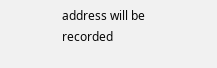address will be recorded